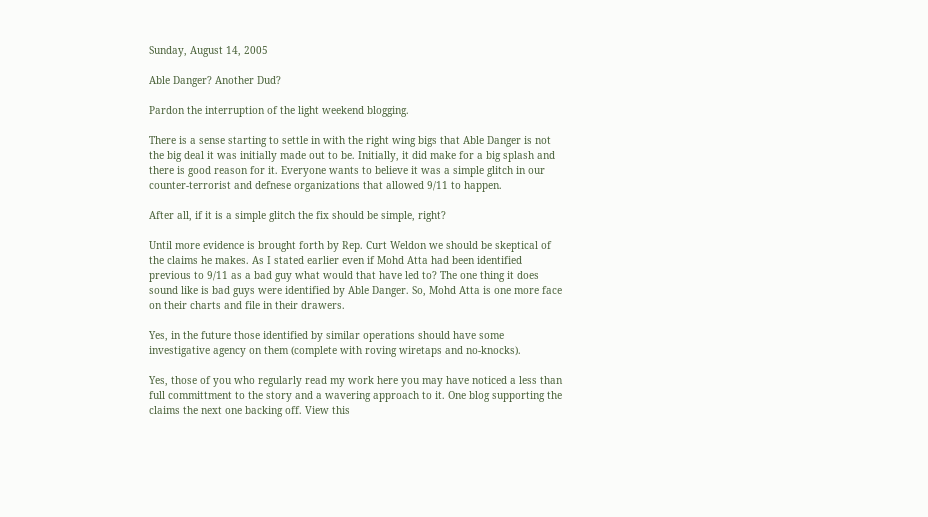Sunday, August 14, 2005

Able Danger? Another Dud?

Pardon the interruption of the light weekend blogging.

There is a sense starting to settle in with the right wing bigs that Able Danger is not the big deal it was initially made out to be. Initially, it did make for a big splash and there is good reason for it. Everyone wants to believe it was a simple glitch in our counter-terrorist and defnese organizations that allowed 9/11 to happen.

After all, if it is a simple glitch the fix should be simple, right?

Until more evidence is brought forth by Rep. Curt Weldon we should be skeptical of the claims he makes. As I stated earlier even if Mohd Atta had been identified previous to 9/11 as a bad guy what would that have led to? The one thing it does sound like is bad guys were identified by Able Danger. So, Mohd Atta is one more face on their charts and file in their drawers.

Yes, in the future those identified by similar operations should have some investigative agency on them (complete with roving wiretaps and no-knocks).

Yes, those of you who regularly read my work here you may have noticed a less than full committment to the story and a wavering approach to it. One blog supporting the claims the next one backing off. View this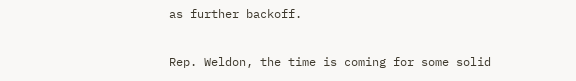as further backoff.

Rep. Weldon, the time is coming for some solid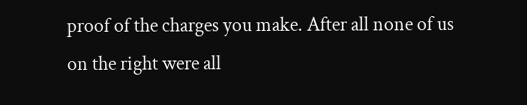proof of the charges you make. After all none of us on the right were all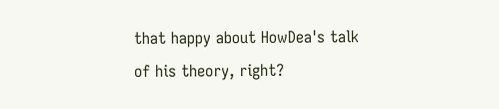that happy about HowDea's talk of his theory, right?